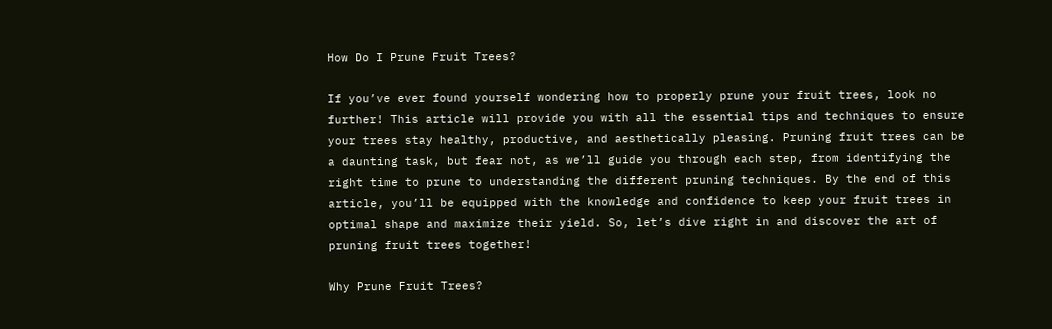How Do I Prune Fruit Trees?

If you’ve ever found yourself wondering how to properly prune your fruit trees, look no further! This article will provide you with all the essential tips and techniques to ensure your trees stay healthy, productive, and aesthetically pleasing. Pruning fruit trees can be a daunting task, but fear not, as we’ll guide you through each step, from identifying the right time to prune to understanding the different pruning techniques. By the end of this article, you’ll be equipped with the knowledge and confidence to keep your fruit trees in optimal shape and maximize their yield. So, let’s dive right in and discover the art of pruning fruit trees together!

Why Prune Fruit Trees?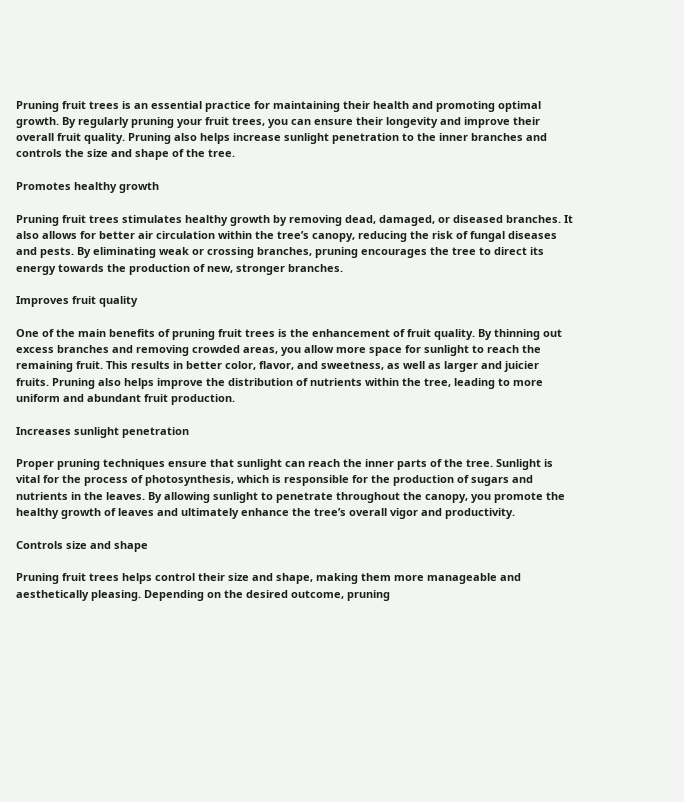Pruning fruit trees is an essential practice for maintaining their health and promoting optimal growth. By regularly pruning your fruit trees, you can ensure their longevity and improve their overall fruit quality. Pruning also helps increase sunlight penetration to the inner branches and controls the size and shape of the tree.

Promotes healthy growth

Pruning fruit trees stimulates healthy growth by removing dead, damaged, or diseased branches. It also allows for better air circulation within the tree’s canopy, reducing the risk of fungal diseases and pests. By eliminating weak or crossing branches, pruning encourages the tree to direct its energy towards the production of new, stronger branches.

Improves fruit quality

One of the main benefits of pruning fruit trees is the enhancement of fruit quality. By thinning out excess branches and removing crowded areas, you allow more space for sunlight to reach the remaining fruit. This results in better color, flavor, and sweetness, as well as larger and juicier fruits. Pruning also helps improve the distribution of nutrients within the tree, leading to more uniform and abundant fruit production.

Increases sunlight penetration

Proper pruning techniques ensure that sunlight can reach the inner parts of the tree. Sunlight is vital for the process of photosynthesis, which is responsible for the production of sugars and nutrients in the leaves. By allowing sunlight to penetrate throughout the canopy, you promote the healthy growth of leaves and ultimately enhance the tree’s overall vigor and productivity.

Controls size and shape

Pruning fruit trees helps control their size and shape, making them more manageable and aesthetically pleasing. Depending on the desired outcome, pruning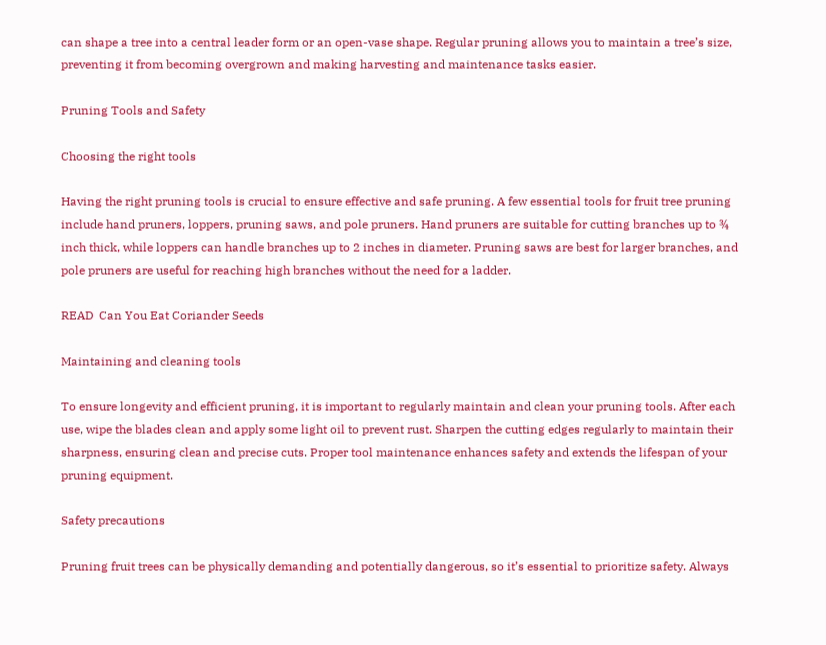can shape a tree into a central leader form or an open-vase shape. Regular pruning allows you to maintain a tree’s size, preventing it from becoming overgrown and making harvesting and maintenance tasks easier.

Pruning Tools and Safety

Choosing the right tools

Having the right pruning tools is crucial to ensure effective and safe pruning. A few essential tools for fruit tree pruning include hand pruners, loppers, pruning saws, and pole pruners. Hand pruners are suitable for cutting branches up to ¾ inch thick, while loppers can handle branches up to 2 inches in diameter. Pruning saws are best for larger branches, and pole pruners are useful for reaching high branches without the need for a ladder.

READ  Can You Eat Coriander Seeds

Maintaining and cleaning tools

To ensure longevity and efficient pruning, it is important to regularly maintain and clean your pruning tools. After each use, wipe the blades clean and apply some light oil to prevent rust. Sharpen the cutting edges regularly to maintain their sharpness, ensuring clean and precise cuts. Proper tool maintenance enhances safety and extends the lifespan of your pruning equipment.

Safety precautions

Pruning fruit trees can be physically demanding and potentially dangerous, so it’s essential to prioritize safety. Always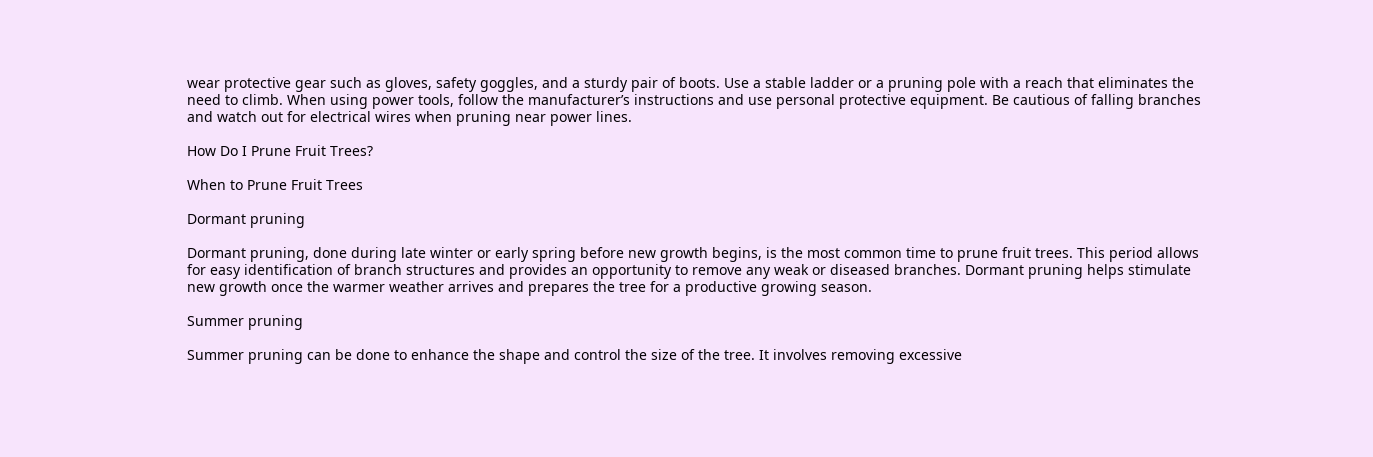wear protective gear such as gloves, safety goggles, and a sturdy pair of boots. Use a stable ladder or a pruning pole with a reach that eliminates the need to climb. When using power tools, follow the manufacturer’s instructions and use personal protective equipment. Be cautious of falling branches and watch out for electrical wires when pruning near power lines.

How Do I Prune Fruit Trees?

When to Prune Fruit Trees

Dormant pruning

Dormant pruning, done during late winter or early spring before new growth begins, is the most common time to prune fruit trees. This period allows for easy identification of branch structures and provides an opportunity to remove any weak or diseased branches. Dormant pruning helps stimulate new growth once the warmer weather arrives and prepares the tree for a productive growing season.

Summer pruning

Summer pruning can be done to enhance the shape and control the size of the tree. It involves removing excessive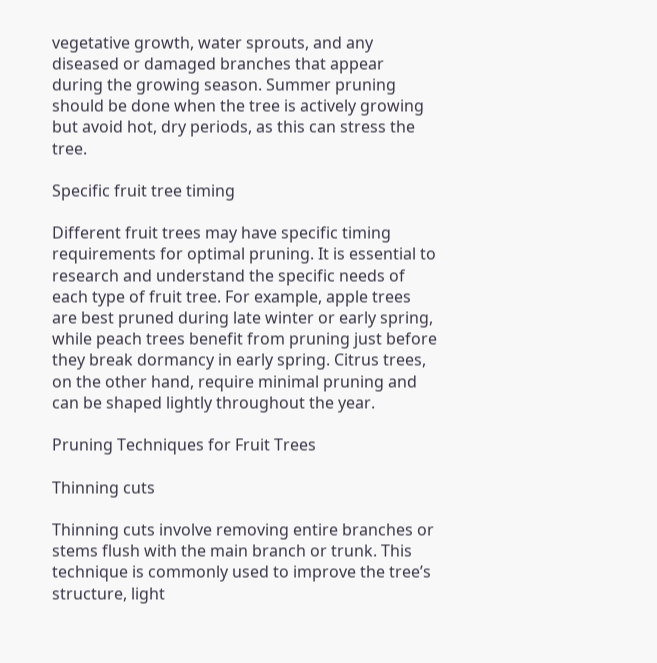vegetative growth, water sprouts, and any diseased or damaged branches that appear during the growing season. Summer pruning should be done when the tree is actively growing but avoid hot, dry periods, as this can stress the tree.

Specific fruit tree timing

Different fruit trees may have specific timing requirements for optimal pruning. It is essential to research and understand the specific needs of each type of fruit tree. For example, apple trees are best pruned during late winter or early spring, while peach trees benefit from pruning just before they break dormancy in early spring. Citrus trees, on the other hand, require minimal pruning and can be shaped lightly throughout the year.

Pruning Techniques for Fruit Trees

Thinning cuts

Thinning cuts involve removing entire branches or stems flush with the main branch or trunk. This technique is commonly used to improve the tree’s structure, light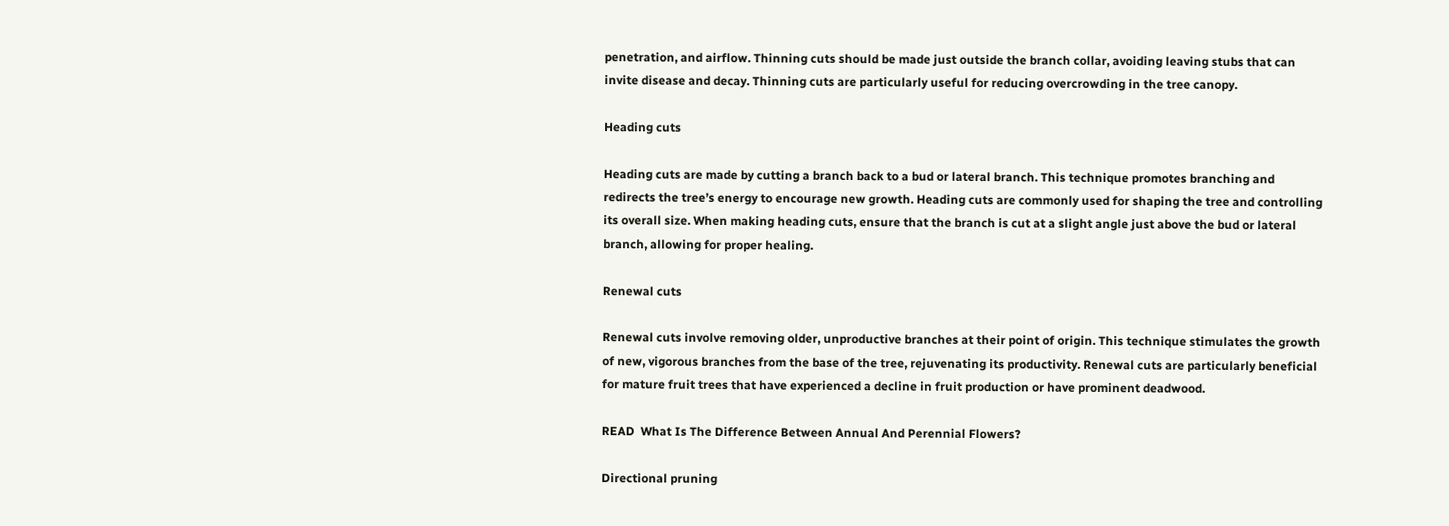penetration, and airflow. Thinning cuts should be made just outside the branch collar, avoiding leaving stubs that can invite disease and decay. Thinning cuts are particularly useful for reducing overcrowding in the tree canopy.

Heading cuts

Heading cuts are made by cutting a branch back to a bud or lateral branch. This technique promotes branching and redirects the tree’s energy to encourage new growth. Heading cuts are commonly used for shaping the tree and controlling its overall size. When making heading cuts, ensure that the branch is cut at a slight angle just above the bud or lateral branch, allowing for proper healing.

Renewal cuts

Renewal cuts involve removing older, unproductive branches at their point of origin. This technique stimulates the growth of new, vigorous branches from the base of the tree, rejuvenating its productivity. Renewal cuts are particularly beneficial for mature fruit trees that have experienced a decline in fruit production or have prominent deadwood.

READ  What Is The Difference Between Annual And Perennial Flowers?

Directional pruning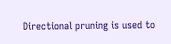Directional pruning is used to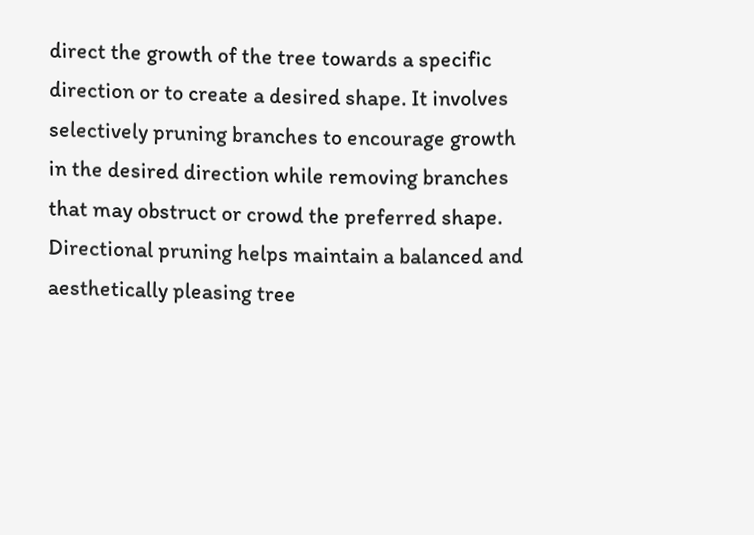direct the growth of the tree towards a specific direction or to create a desired shape. It involves selectively pruning branches to encourage growth in the desired direction while removing branches that may obstruct or crowd the preferred shape. Directional pruning helps maintain a balanced and aesthetically pleasing tree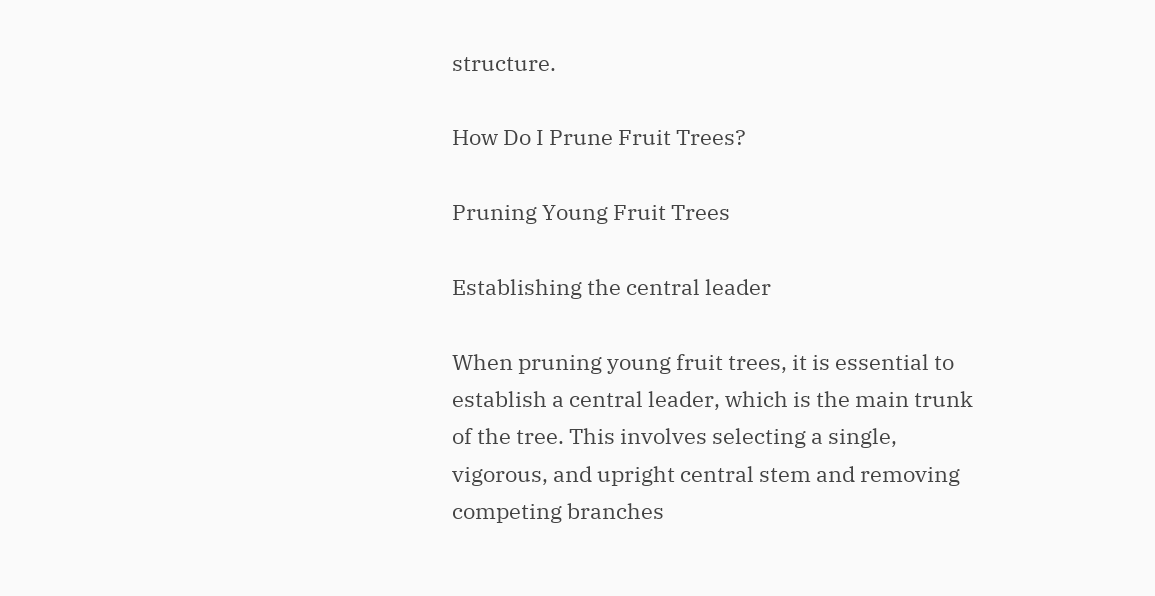structure.

How Do I Prune Fruit Trees?

Pruning Young Fruit Trees

Establishing the central leader

When pruning young fruit trees, it is essential to establish a central leader, which is the main trunk of the tree. This involves selecting a single, vigorous, and upright central stem and removing competing branches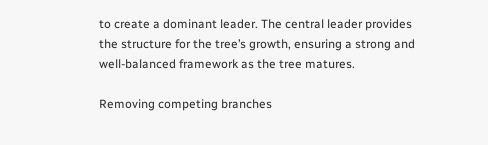to create a dominant leader. The central leader provides the structure for the tree’s growth, ensuring a strong and well-balanced framework as the tree matures.

Removing competing branches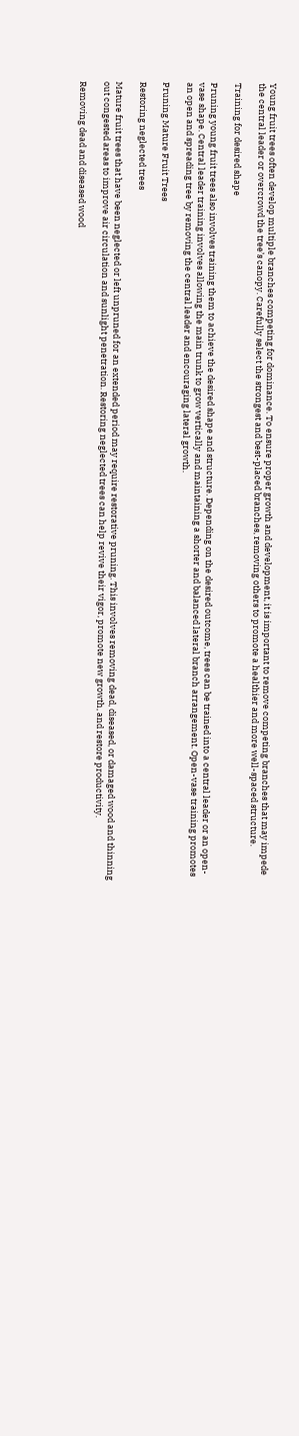Young fruit trees often develop multiple branches competing for dominance. To ensure proper growth and development, it is important to remove competing branches that may impede the central leader or overcrowd the tree’s canopy. Carefully select the strongest and best-placed branches, removing others to promote a healthier and more well-spaced structure.

Training for desired shape

Pruning young fruit trees also involves training them to achieve the desired shape and structure. Depending on the desired outcome, trees can be trained into a central leader or an open-vase shape. Central leader training involves allowing the main trunk to grow vertically and maintaining a shorter and balanced lateral branch arrangement. Open-vase training promotes an open and spreading tree by removing the central leader and encouraging lateral growth.

Pruning Mature Fruit Trees

Restoring neglected trees

Mature fruit trees that have been neglected or left unpruned for an extended period may require restorative pruning. This involves removing dead, diseased, or damaged wood and thinning out congested areas to improve air circulation and sunlight penetration. Restoring neglected trees can help revive their vigor, promote new growth, and restore productivity.

Removing dead and diseased wood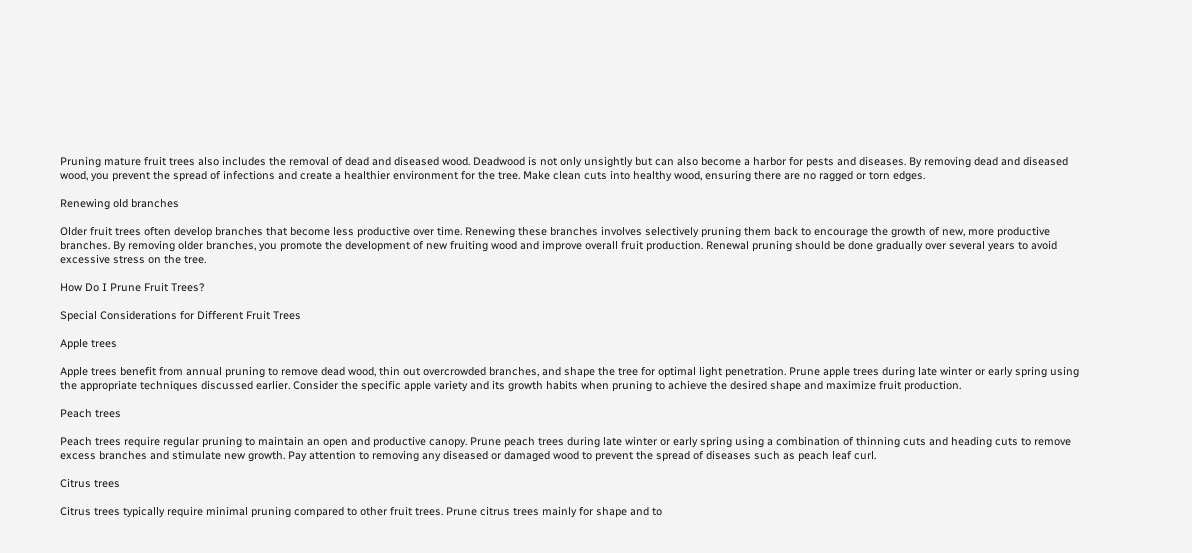Pruning mature fruit trees also includes the removal of dead and diseased wood. Deadwood is not only unsightly but can also become a harbor for pests and diseases. By removing dead and diseased wood, you prevent the spread of infections and create a healthier environment for the tree. Make clean cuts into healthy wood, ensuring there are no ragged or torn edges.

Renewing old branches

Older fruit trees often develop branches that become less productive over time. Renewing these branches involves selectively pruning them back to encourage the growth of new, more productive branches. By removing older branches, you promote the development of new fruiting wood and improve overall fruit production. Renewal pruning should be done gradually over several years to avoid excessive stress on the tree.

How Do I Prune Fruit Trees?

Special Considerations for Different Fruit Trees

Apple trees

Apple trees benefit from annual pruning to remove dead wood, thin out overcrowded branches, and shape the tree for optimal light penetration. Prune apple trees during late winter or early spring using the appropriate techniques discussed earlier. Consider the specific apple variety and its growth habits when pruning to achieve the desired shape and maximize fruit production.

Peach trees

Peach trees require regular pruning to maintain an open and productive canopy. Prune peach trees during late winter or early spring using a combination of thinning cuts and heading cuts to remove excess branches and stimulate new growth. Pay attention to removing any diseased or damaged wood to prevent the spread of diseases such as peach leaf curl.

Citrus trees

Citrus trees typically require minimal pruning compared to other fruit trees. Prune citrus trees mainly for shape and to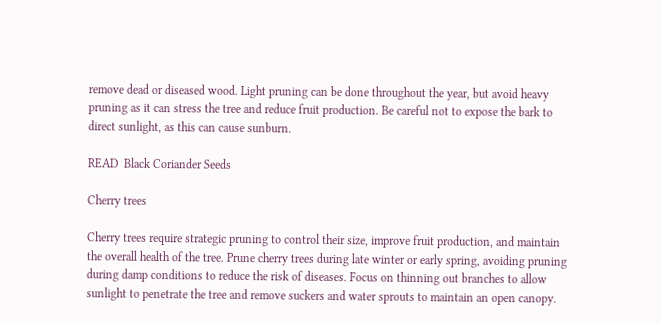remove dead or diseased wood. Light pruning can be done throughout the year, but avoid heavy pruning as it can stress the tree and reduce fruit production. Be careful not to expose the bark to direct sunlight, as this can cause sunburn.

READ  Black Coriander Seeds

Cherry trees

Cherry trees require strategic pruning to control their size, improve fruit production, and maintain the overall health of the tree. Prune cherry trees during late winter or early spring, avoiding pruning during damp conditions to reduce the risk of diseases. Focus on thinning out branches to allow sunlight to penetrate the tree and remove suckers and water sprouts to maintain an open canopy.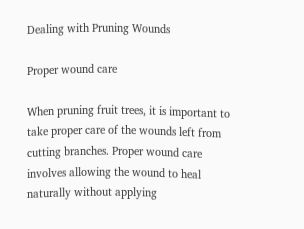Dealing with Pruning Wounds

Proper wound care

When pruning fruit trees, it is important to take proper care of the wounds left from cutting branches. Proper wound care involves allowing the wound to heal naturally without applying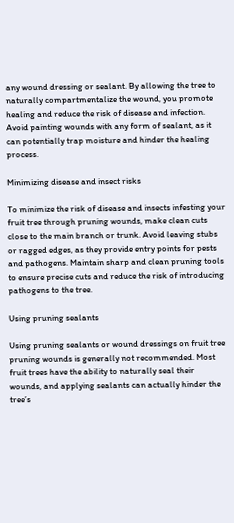any wound dressing or sealant. By allowing the tree to naturally compartmentalize the wound, you promote healing and reduce the risk of disease and infection. Avoid painting wounds with any form of sealant, as it can potentially trap moisture and hinder the healing process.

Minimizing disease and insect risks

To minimize the risk of disease and insects infesting your fruit tree through pruning wounds, make clean cuts close to the main branch or trunk. Avoid leaving stubs or ragged edges, as they provide entry points for pests and pathogens. Maintain sharp and clean pruning tools to ensure precise cuts and reduce the risk of introducing pathogens to the tree.

Using pruning sealants

Using pruning sealants or wound dressings on fruit tree pruning wounds is generally not recommended. Most fruit trees have the ability to naturally seal their wounds, and applying sealants can actually hinder the tree’s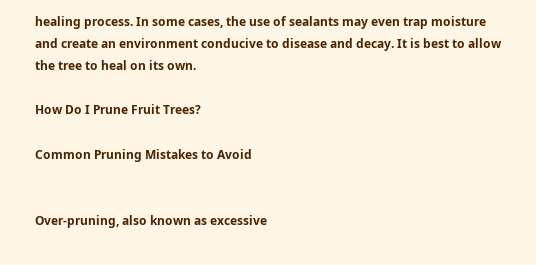healing process. In some cases, the use of sealants may even trap moisture and create an environment conducive to disease and decay. It is best to allow the tree to heal on its own.

How Do I Prune Fruit Trees?

Common Pruning Mistakes to Avoid


Over-pruning, also known as excessive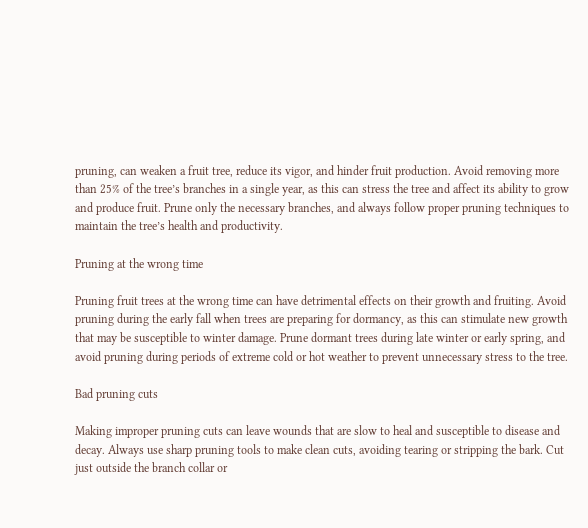pruning, can weaken a fruit tree, reduce its vigor, and hinder fruit production. Avoid removing more than 25% of the tree’s branches in a single year, as this can stress the tree and affect its ability to grow and produce fruit. Prune only the necessary branches, and always follow proper pruning techniques to maintain the tree’s health and productivity.

Pruning at the wrong time

Pruning fruit trees at the wrong time can have detrimental effects on their growth and fruiting. Avoid pruning during the early fall when trees are preparing for dormancy, as this can stimulate new growth that may be susceptible to winter damage. Prune dormant trees during late winter or early spring, and avoid pruning during periods of extreme cold or hot weather to prevent unnecessary stress to the tree.

Bad pruning cuts

Making improper pruning cuts can leave wounds that are slow to heal and susceptible to disease and decay. Always use sharp pruning tools to make clean cuts, avoiding tearing or stripping the bark. Cut just outside the branch collar or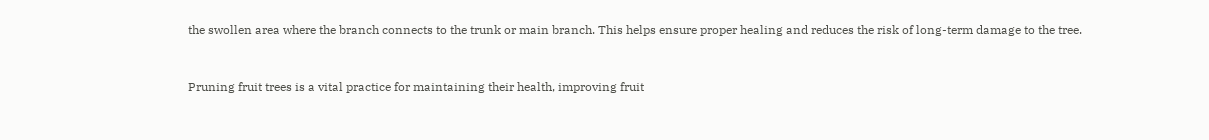the swollen area where the branch connects to the trunk or main branch. This helps ensure proper healing and reduces the risk of long-term damage to the tree.


Pruning fruit trees is a vital practice for maintaining their health, improving fruit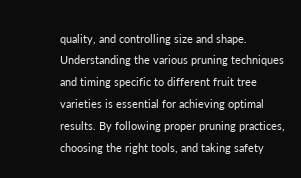quality, and controlling size and shape. Understanding the various pruning techniques and timing specific to different fruit tree varieties is essential for achieving optimal results. By following proper pruning practices, choosing the right tools, and taking safety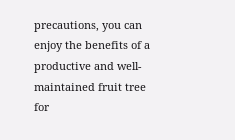precautions, you can enjoy the benefits of a productive and well-maintained fruit tree for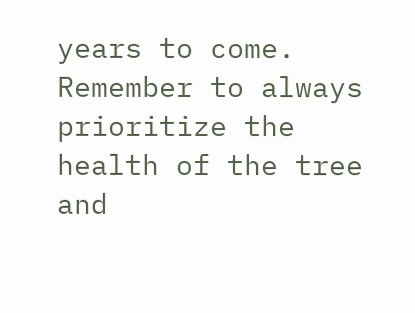years to come. Remember to always prioritize the health of the tree and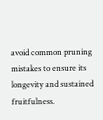avoid common pruning mistakes to ensure its longevity and sustained fruitfulness.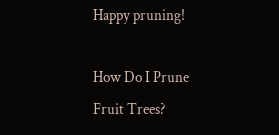Happy pruning!

How Do I Prune Fruit Trees?